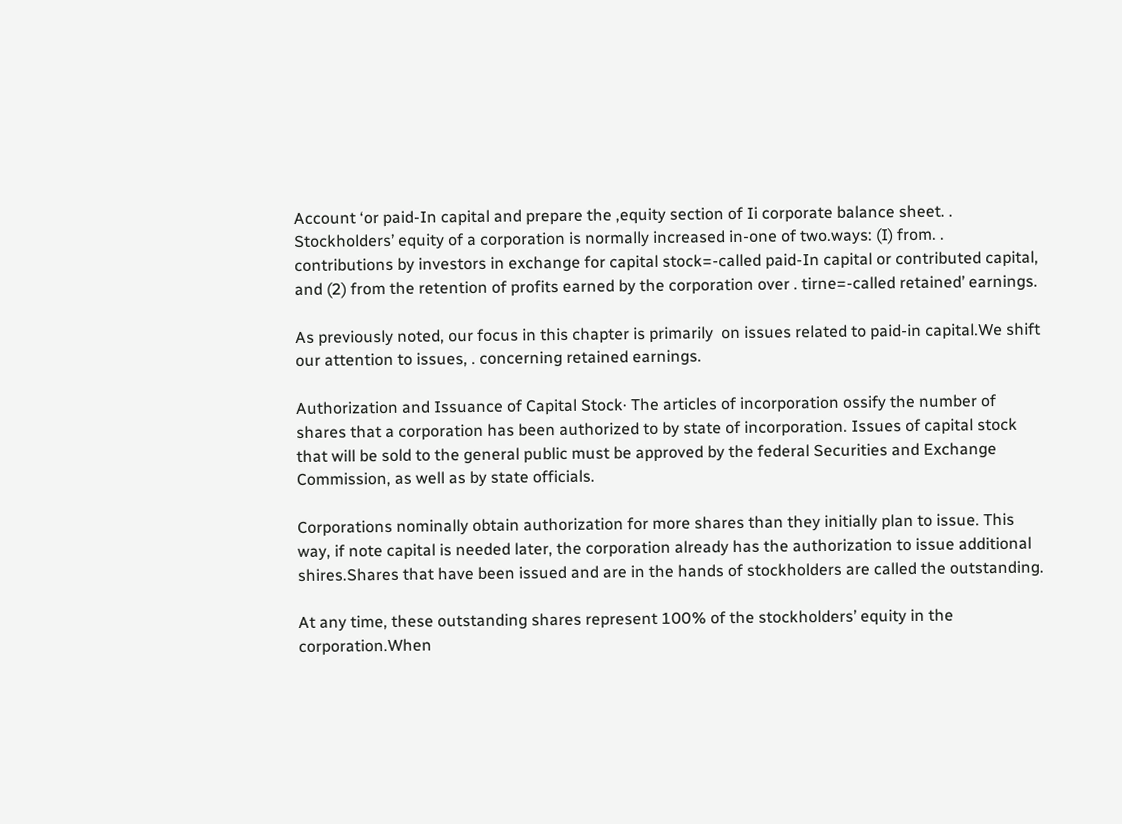Account ‘or paid-In capital and prepare the ,equity section of Ii corporate balance sheet. . Stockholders’ equity of a corporation is normally increased in-one of two.ways: (I) from. . contributions by investors in exchange for capital stock=-called paid-In capital or contributed capital, and (2) from the retention of profits earned by the corporation over . tirne=-called retained’ earnings.

As previously noted, our focus in this chapter is primarily  on issues related to paid-in capital.We shift our attention to issues, . concerning retained earnings.

Authorization and Issuance of Capital Stock· The articles of incorporation ossify the number of shares that a corporation has been authorized to by state of incorporation. Issues of capital stock that will be sold to the general public must be approved by the federal Securities and Exchange Commission, as well as by state officials.

Corporations nominally obtain authorization for more shares than they initially plan to issue. This way, if note capital is needed later, the corporation already has the authorization to issue additional shires.Shares that have been issued and are in the hands of stockholders are called the outstanding.

At any time, these outstanding shares represent 100% of the stockholders’ equity in the corporation.When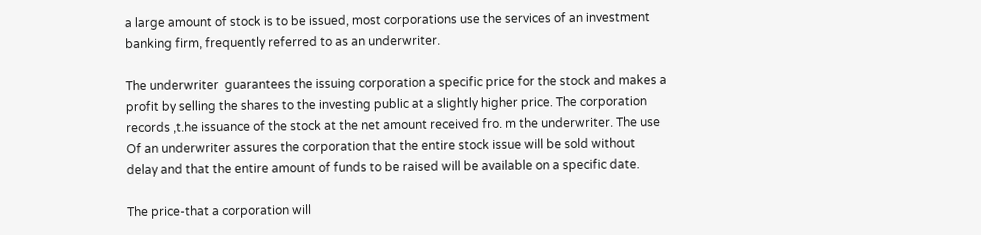a large amount of stock is to be issued, most corporations use the services of an investment banking firm, frequently referred to as an underwriter.

The underwriter  guarantees the issuing corporation a specific price for the stock and makes a profit by selling the shares to the investing public at a slightly higher price. The corporation records ,t.he issuance of the stock at the net amount received fro. m the underwriter. The use Of an underwriter assures the corporation that the entire stock issue will be sold without delay and that the entire amount of funds to be raised will be available on a specific date.

The price-that a corporation will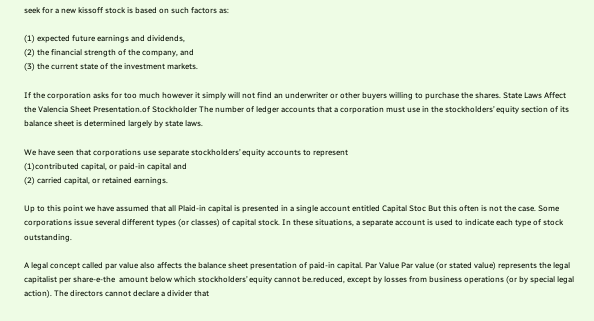seek for a new kissoff stock is based on such factors as:

(1) expected future earnings and dividends,
(2) the financial strength of the company, and
(3) the current state of the investment markets.

If the corporation asks for too much however it simply will not find an underwriter or other buyers willing to purchase the shares. State Laws Affect the Valencia Sheet Presentation.of Stockholder The number of ledger accounts that a corporation must use in the stockholders’ equity section of its balance sheet is determined largely by state laws.

We have seen that corporations use separate stockholders’ equity accounts to represent
(1)contributed capital, or paid-in capital and
(2) carried capital, or retained earnings.

Up to this point we have assumed that all Plaid-in capital is presented in a single account entitled Capital Stoc But this often is not the case. Some corporations issue several different types (or classes) of capital stock. In these situations, a separate account is used to indicate each type of stock outstanding.

A legal concept called par value also affects the balance sheet presentation of paid-in capital. Par Value Par value (or stated value) represents the legal capitalist per share-e-the  amount below which stockholders’ equity cannot be.reduced, except by losses from business operations (or by special legal action). The directors cannot declare a divider that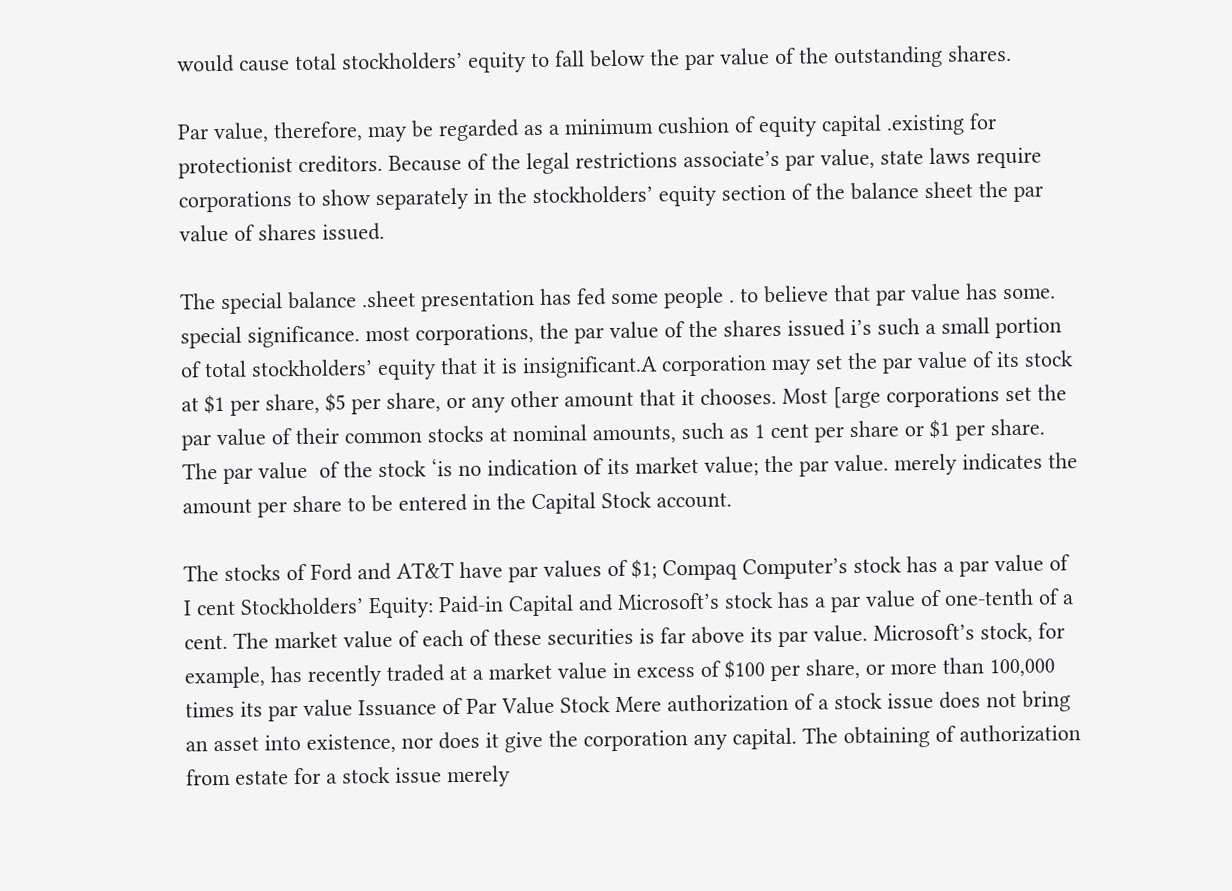would cause total stockholders’ equity to fall below the par value of the outstanding shares.

Par value, therefore, may be regarded as a minimum cushion of equity capital .existing for protectionist creditors. Because of the legal restrictions associate’s par value, state laws require corporations to show separately in the stockholders’ equity section of the balance sheet the par value of shares issued.

The special balance .sheet presentation has fed some people . to believe that par value has some. special significance. most corporations, the par value of the shares issued i’s such a small portion of total stockholders’ equity that it is insignificant.A corporation may set the par value of its stock at $1 per share, $5 per share, or any other amount that it chooses. Most [arge corporations set the par value of their common stocks at nominal amounts, such as 1 cent per share or $1 per share. The par value  of the stock ‘is no indication of its market value; the par value. merely indicates the amount per share to be entered in the Capital Stock account.

The stocks of Ford and AT&T have par values of $1; Compaq Computer’s stock has a par value of I cent Stockholders’ Equity: Paid-in Capital and Microsoft’s stock has a par value of one-tenth of a cent. The market value of each of these securities is far above its par value. Microsoft’s stock, for example, has recently traded at a market value in excess of $100 per share, or more than 100,000 times its par value Issuance of Par Value Stock Mere authorization of a stock issue does not bring an asset into existence, nor does it give the corporation any capital. The obtaining of authorization from estate for a stock issue merely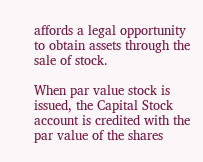affords a legal opportunity to obtain assets through the sale of stock.

When par value stock is issued, the Capital Stock account is credited with the par value of the shares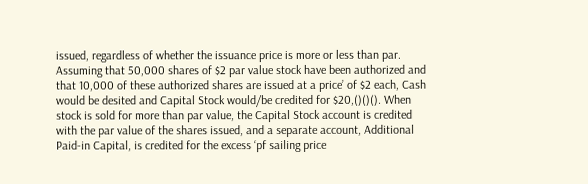issued, regardless of whether the issuance price is more or less than par. Assuming that 50,000 shares of $2 par value stock have been authorized and that 10,000 of these authorized shares are issued at a price’ of $2 each, Cash would be desited and Capital Stock would/be credited for $20,()()(). When stock is sold for more than par value, the Capital Stock account is credited with the par value of the shares issued, and a separate account, Additional Paid-in Capital, is credited for the excess ‘pf sailing price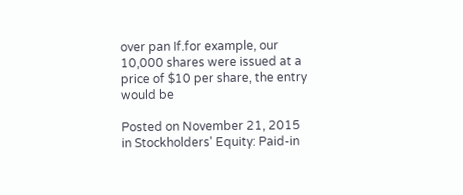over pan If.for example, our 10,000 shares were issued at a price of $10 per share, the entry would be

Posted on November 21, 2015 in Stockholders' Equity: Paid-in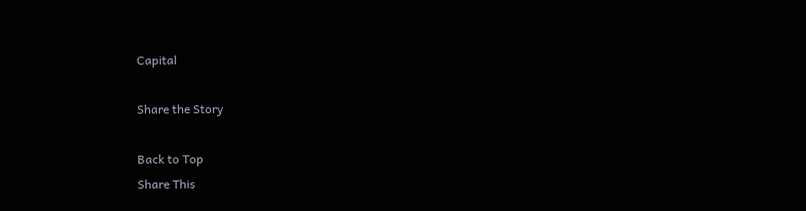Capital

Share the Story

Back to Top
Share This